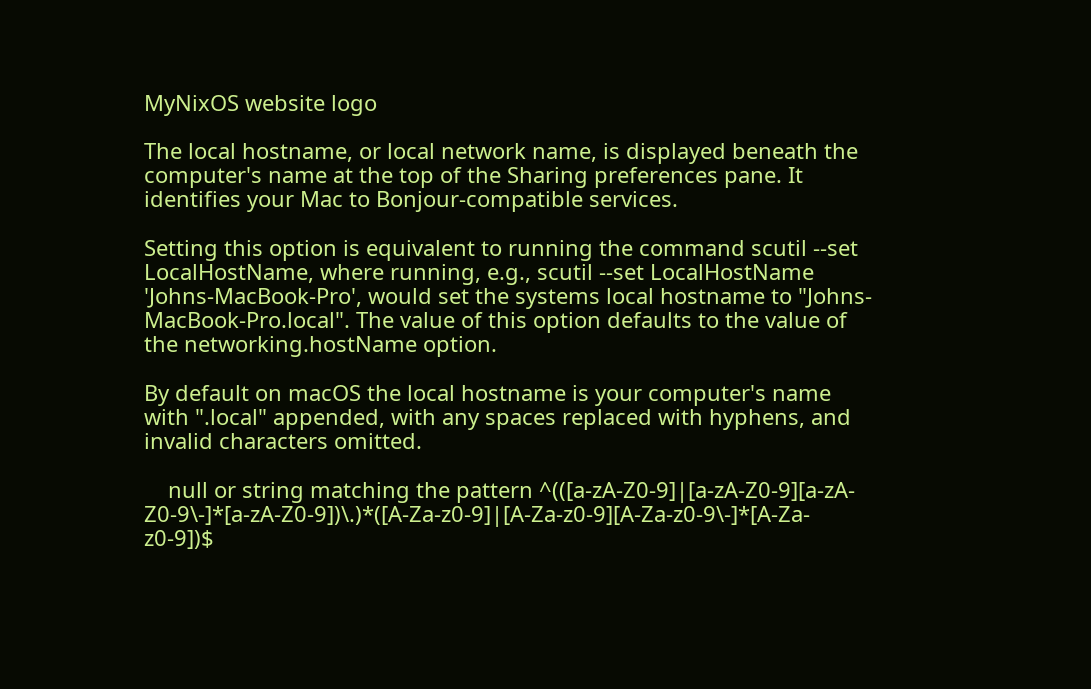MyNixOS website logo

The local hostname, or local network name, is displayed beneath the computer's name at the top of the Sharing preferences pane. It identifies your Mac to Bonjour-compatible services.

Setting this option is equivalent to running the command scutil --set LocalHostName, where running, e.g., scutil --set LocalHostName 'Johns-MacBook-Pro', would set the systems local hostname to "Johns-MacBook-Pro.local". The value of this option defaults to the value of the networking.hostName option.

By default on macOS the local hostname is your computer's name with ".local" appended, with any spaces replaced with hyphens, and invalid characters omitted.

    null or string matching the pattern ^(([a-zA-Z0-9]|[a-zA-Z0-9][a-zA-Z0-9\-]*[a-zA-Z0-9])\.)*([A-Za-z0-9]|[A-Za-z0-9][A-Za-z0-9\-]*[A-Za-z0-9])$